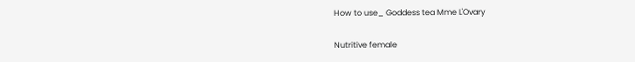How to use_ Goddess tea Mme L'Ovary

Nutritive female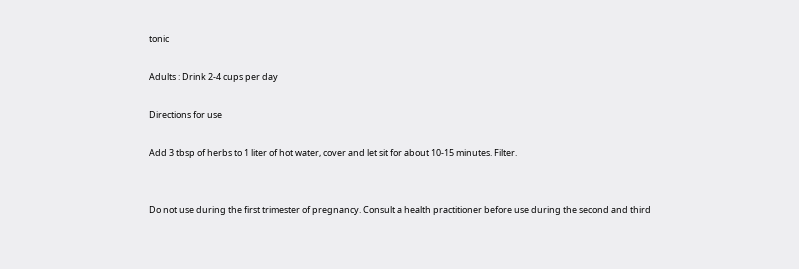tonic

Adults : Drink 2-4 cups per day

Directions for use

Add 3 tbsp of herbs to 1 liter of hot water, cover and let sit for about 10-15 minutes. Filter.


Do not use during the first trimester of pregnancy. Consult a health practitioner before use during the second and third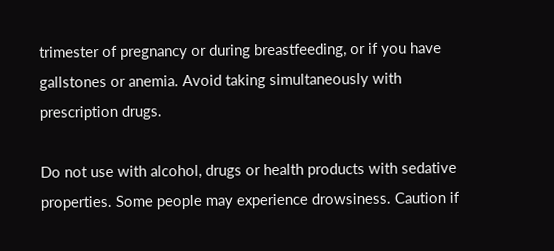trimester of pregnancy or during breastfeeding, or if you have gallstones or anemia. Avoid taking simultaneously with prescription drugs.

Do not use with alcohol, drugs or health products with sedative properties. Some people may experience drowsiness. Caution if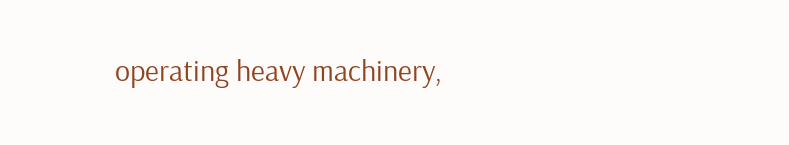operating heavy machinery,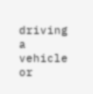driving a vehicle or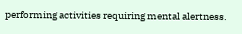performing activities requiring mental alertness.